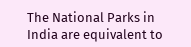The National Parks in India are equivalent to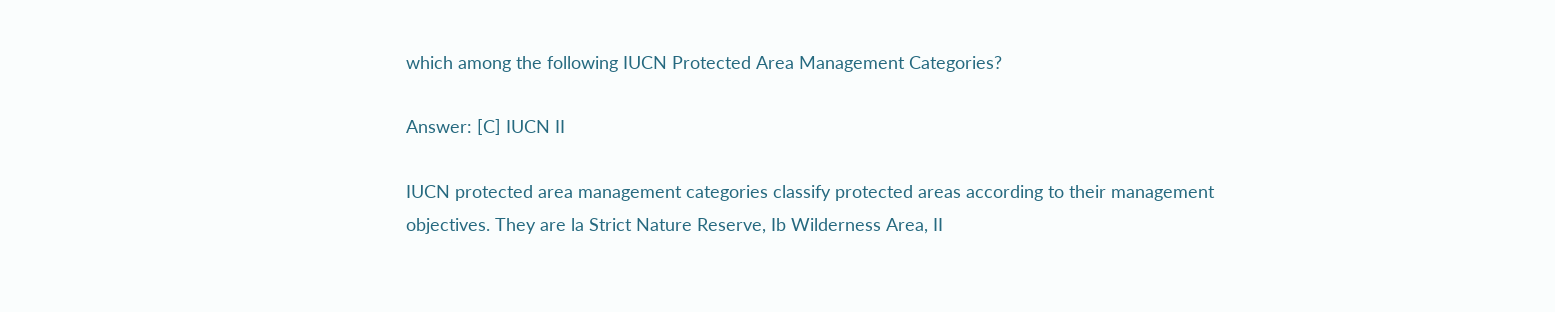which among the following IUCN Protected Area Management Categories?

Answer: [C] IUCN II

IUCN protected area management categories classify protected areas according to their management objectives. They are la Strict Nature Reserve, Ib Wilderness Area, II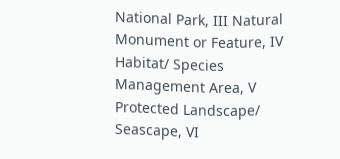National Park, III Natural Monument or Feature, IV Habitat/ Species Management Area, V Protected Landscape/ Seascape, VI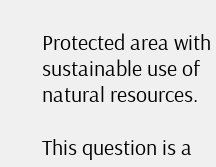Protected area with sustainable use of natural resources.

This question is a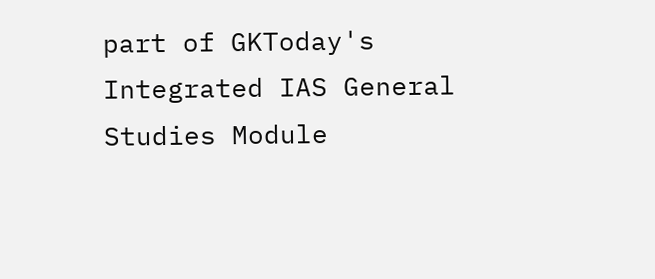part of GKToday's Integrated IAS General Studies Module